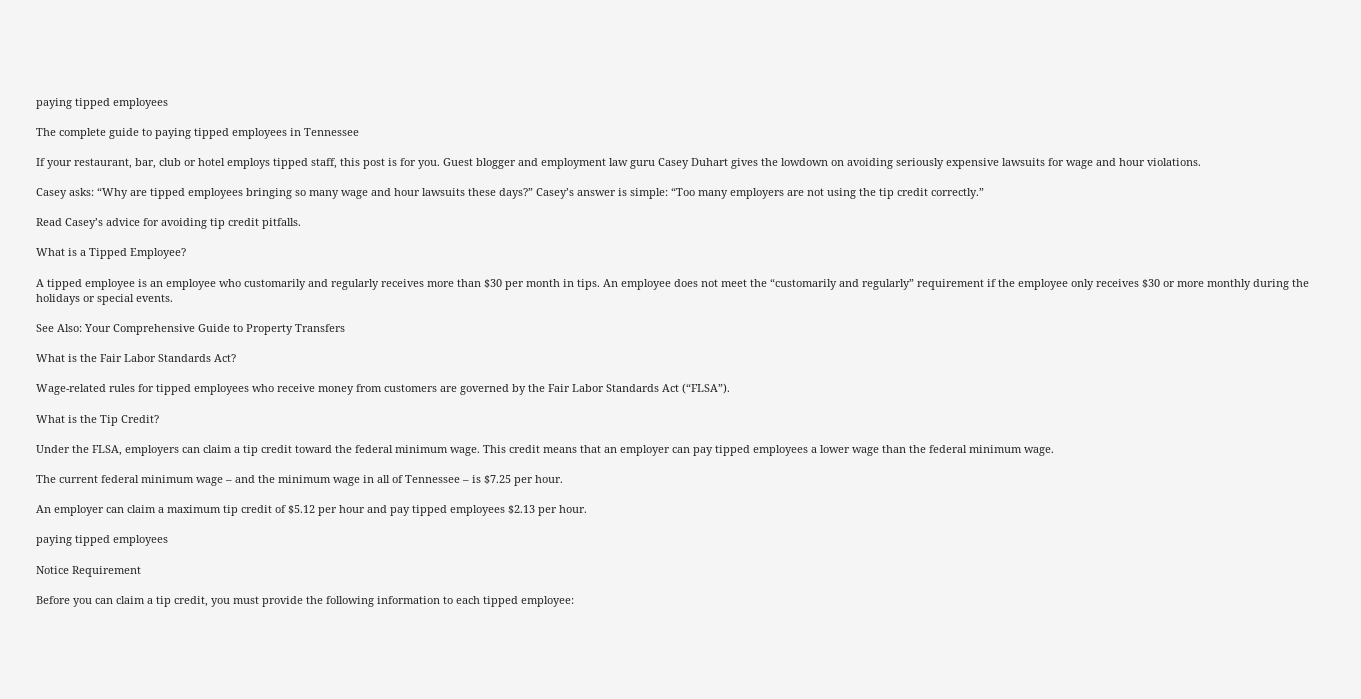paying tipped employees

The complete guide to paying tipped employees in Tennessee

If your restaurant, bar, club or hotel employs tipped staff, this post is for you. Guest blogger and employment law guru Casey Duhart gives the lowdown on avoiding seriously expensive lawsuits for wage and hour violations.

Casey asks: “Why are tipped employees bringing so many wage and hour lawsuits these days?” Casey’s answer is simple: “Too many employers are not using the tip credit correctly.”

Read Casey’s advice for avoiding tip credit pitfalls.

What is a Tipped Employee?

A tipped employee is an employee who customarily and regularly receives more than $30 per month in tips. An employee does not meet the “customarily and regularly” requirement if the employee only receives $30 or more monthly during the holidays or special events.

See Also: Your Comprehensive Guide to Property Transfers

What is the Fair Labor Standards Act?

Wage-related rules for tipped employees who receive money from customers are governed by the Fair Labor Standards Act (“FLSA”).

What is the Tip Credit?

Under the FLSA, employers can claim a tip credit toward the federal minimum wage. This credit means that an employer can pay tipped employees a lower wage than the federal minimum wage.

The current federal minimum wage – and the minimum wage in all of Tennessee – is $7.25 per hour.

An employer can claim a maximum tip credit of $5.12 per hour and pay tipped employees $2.13 per hour.

paying tipped employees

Notice Requirement

Before you can claim a tip credit, you must provide the following information to each tipped employee: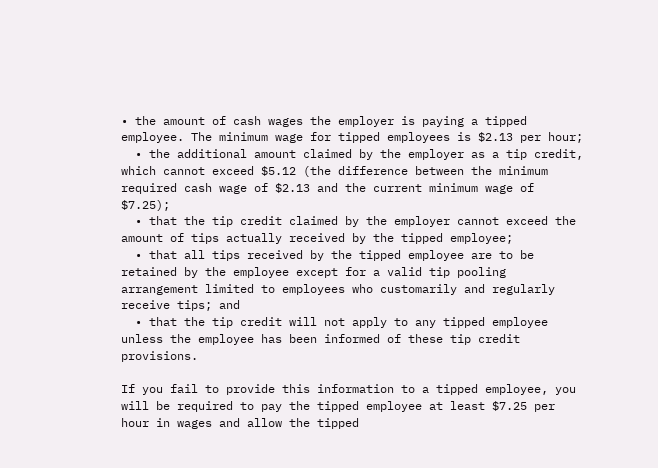• the amount of cash wages the employer is paying a tipped employee. The minimum wage for tipped employees is $2.13 per hour;
  • the additional amount claimed by the employer as a tip credit, which cannot exceed $5.12 (the difference between the minimum required cash wage of $2.13 and the current minimum wage of $7.25);
  • that the tip credit claimed by the employer cannot exceed the amount of tips actually received by the tipped employee;
  • that all tips received by the tipped employee are to be retained by the employee except for a valid tip pooling arrangement limited to employees who customarily and regularly receive tips; and
  • that the tip credit will not apply to any tipped employee unless the employee has been informed of these tip credit provisions.

If you fail to provide this information to a tipped employee, you will be required to pay the tipped employee at least $7.25 per hour in wages and allow the tipped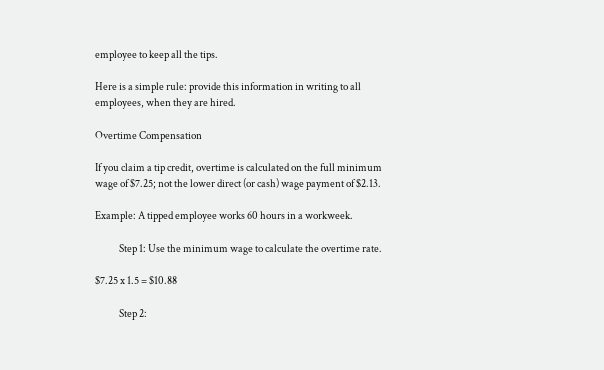employee to keep all the tips.

Here is a simple rule: provide this information in writing to all employees, when they are hired.

Overtime Compensation

If you claim a tip credit, overtime is calculated on the full minimum wage of $7.25; not the lower direct (or cash) wage payment of $2.13.

Example: A tipped employee works 60 hours in a workweek.

            Step 1: Use the minimum wage to calculate the overtime rate.

$7.25 x 1.5 = $10.88

            Step 2: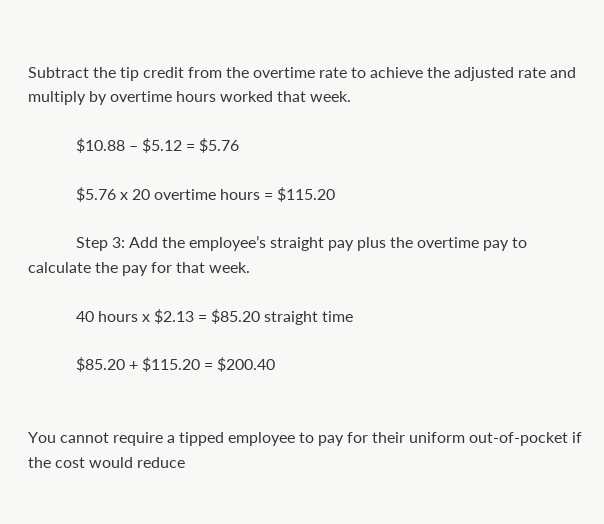Subtract the tip credit from the overtime rate to achieve the adjusted rate and multiply by overtime hours worked that week.

            $10.88 – $5.12 = $5.76

            $5.76 x 20 overtime hours = $115.20

            Step 3: Add the employee’s straight pay plus the overtime pay to calculate the pay for that week.

            40 hours x $2.13 = $85.20 straight time

            $85.20 + $115.20 = $200.40


You cannot require a tipped employee to pay for their uniform out-of-pocket if the cost would reduce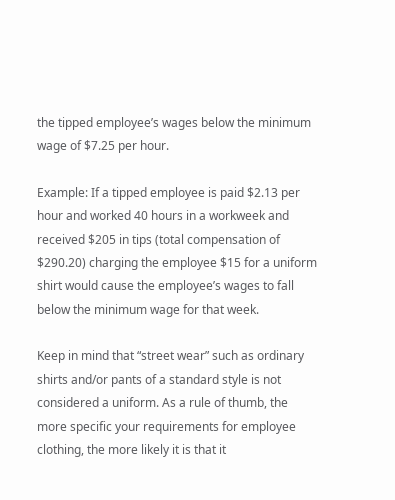the tipped employee’s wages below the minimum wage of $7.25 per hour.

Example: If a tipped employee is paid $2.13 per hour and worked 40 hours in a workweek and received $205 in tips (total compensation of $290.20) charging the employee $15 for a uniform shirt would cause the employee’s wages to fall below the minimum wage for that week.

Keep in mind that “street wear” such as ordinary shirts and/or pants of a standard style is not considered a uniform. As a rule of thumb, the more specific your requirements for employee clothing, the more likely it is that it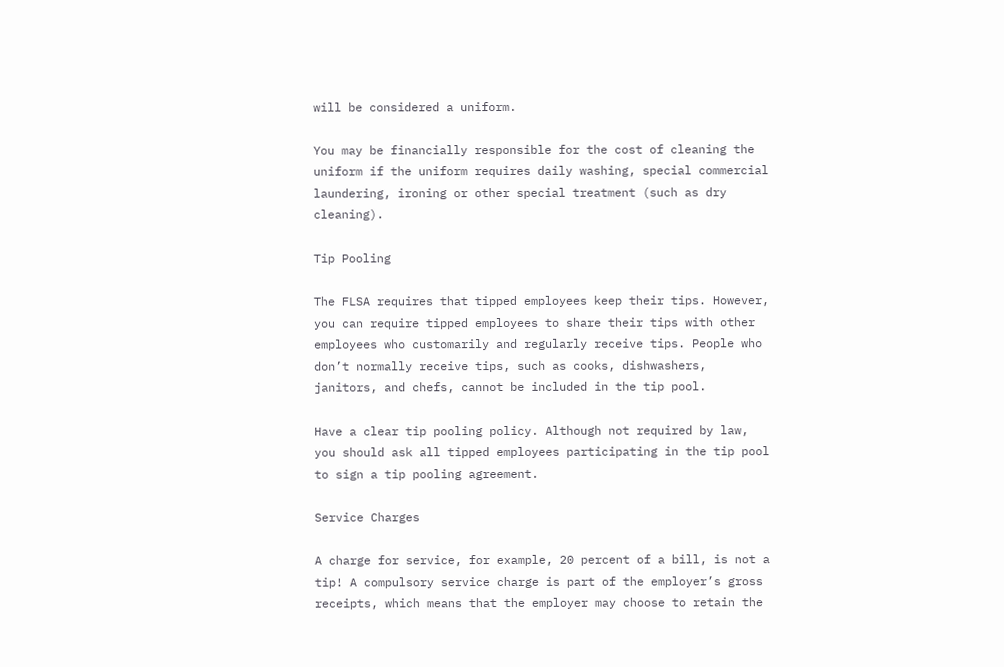will be considered a uniform.

You may be financially responsible for the cost of cleaning the uniform if the uniform requires daily washing, special commercial laundering, ironing or other special treatment (such as dry cleaning).

Tip Pooling

The FLSA requires that tipped employees keep their tips. However, you can require tipped employees to share their tips with other employees who customarily and regularly receive tips. People who don’t normally receive tips, such as cooks, dishwashers, janitors, and chefs, cannot be included in the tip pool.

Have a clear tip pooling policy. Although not required by law, you should ask all tipped employees participating in the tip pool to sign a tip pooling agreement.

Service Charges

A charge for service, for example, 20 percent of a bill, is not a tip! A compulsory service charge is part of the employer’s gross receipts, which means that the employer may choose to retain the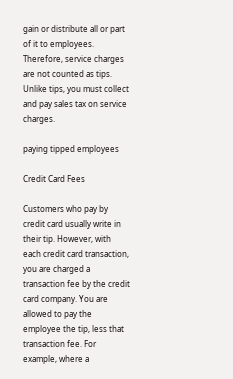gain or distribute all or part of it to employees. Therefore, service charges are not counted as tips. Unlike tips, you must collect and pay sales tax on service charges.

paying tipped employees

Credit Card Fees

Customers who pay by credit card usually write in their tip. However, with each credit card transaction, you are charged a transaction fee by the credit card company. You are allowed to pay the employee the tip, less that transaction fee. For example, where a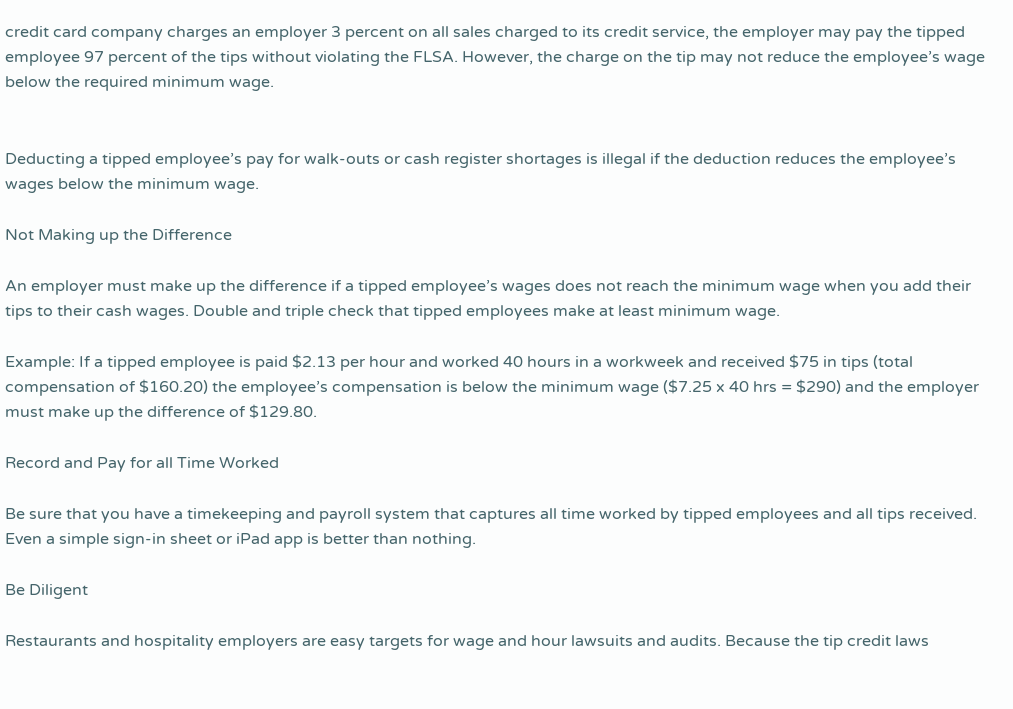credit card company charges an employer 3 percent on all sales charged to its credit service, the employer may pay the tipped employee 97 percent of the tips without violating the FLSA. However, the charge on the tip may not reduce the employee’s wage below the required minimum wage.


Deducting a tipped employee’s pay for walk-outs or cash register shortages is illegal if the deduction reduces the employee’s wages below the minimum wage.

Not Making up the Difference

An employer must make up the difference if a tipped employee’s wages does not reach the minimum wage when you add their tips to their cash wages. Double and triple check that tipped employees make at least minimum wage.

Example: If a tipped employee is paid $2.13 per hour and worked 40 hours in a workweek and received $75 in tips (total compensation of $160.20) the employee’s compensation is below the minimum wage ($7.25 x 40 hrs = $290) and the employer must make up the difference of $129.80.

Record and Pay for all Time Worked

Be sure that you have a timekeeping and payroll system that captures all time worked by tipped employees and all tips received. Even a simple sign-in sheet or iPad app is better than nothing.

Be Diligent

Restaurants and hospitality employers are easy targets for wage and hour lawsuits and audits. Because the tip credit laws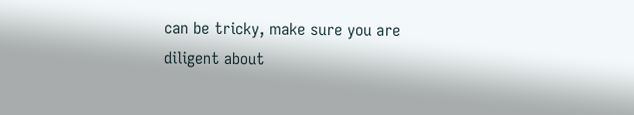can be tricky, make sure you are diligent about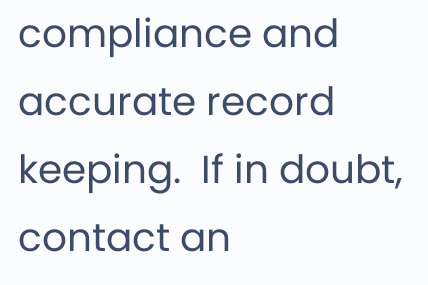compliance and accurate record keeping.  If in doubt, contact an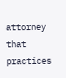attorney that practices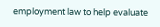employment law to help evaluate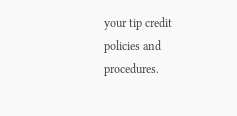your tip credit policies and procedures.